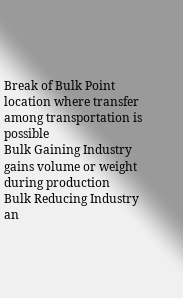Break of Bulk Point
location where transfer among transportation is possible
Bulk Gaining Industry
gains volume or weight during production
Bulk Reducing Industry
an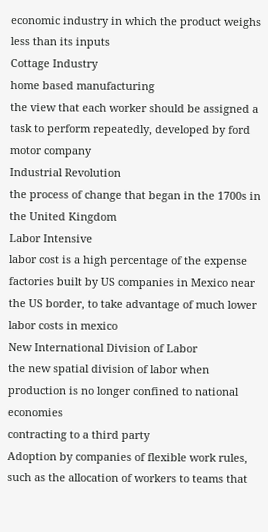economic industry in which the product weighs less than its inputs
Cottage Industry
home based manufacturing
the view that each worker should be assigned a task to perform repeatedly, developed by ford motor company
Industrial Revolution
the process of change that began in the 1700s in the United Kingdom
Labor Intensive
labor cost is a high percentage of the expense
factories built by US companies in Mexico near the US border, to take advantage of much lower labor costs in mexico
New International Division of Labor
the new spatial division of labor when production is no longer confined to national economies
contracting to a third party
Adoption by companies of flexible work rules, such as the allocation of workers to teams that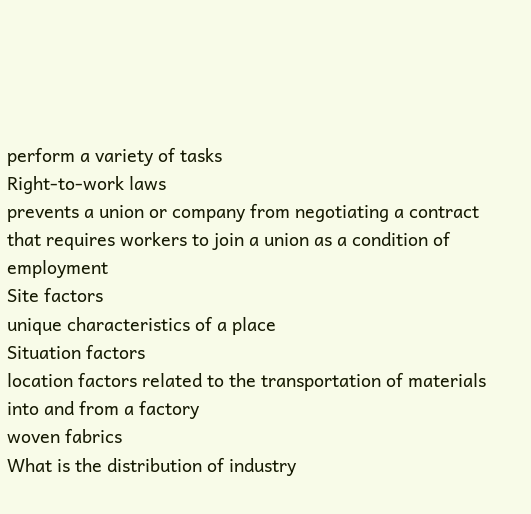perform a variety of tasks
Right-to-work laws
prevents a union or company from negotiating a contract that requires workers to join a union as a condition of employment
Site factors
unique characteristics of a place
Situation factors
location factors related to the transportation of materials into and from a factory
woven fabrics
What is the distribution of industry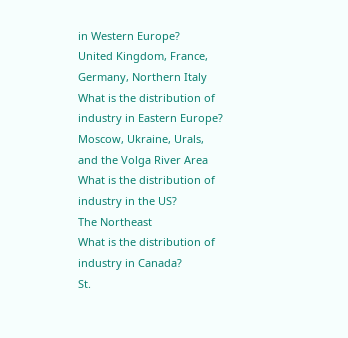in Western Europe?
United Kingdom, France, Germany, Northern Italy
What is the distribution of industry in Eastern Europe?
Moscow, Ukraine, Urals, and the Volga River Area
What is the distribution of industry in the US?
The Northeast
What is the distribution of industry in Canada?
St.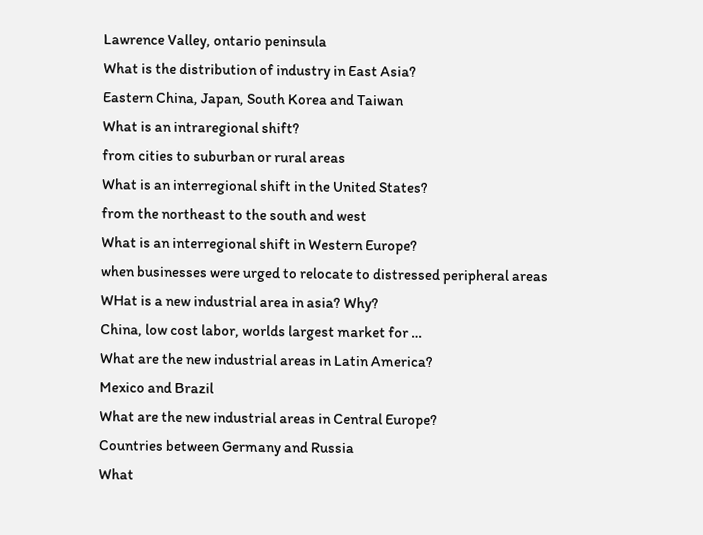Lawrence Valley, ontario peninsula
What is the distribution of industry in East Asia?
Eastern China, Japan, South Korea and Taiwan
What is an intraregional shift?
from cities to suburban or rural areas
What is an interregional shift in the United States?
from the northeast to the south and west
What is an interregional shift in Western Europe?
when businesses were urged to relocate to distressed peripheral areas
WHat is a new industrial area in asia? Why?
China, low cost labor, worlds largest market for …
What are the new industrial areas in Latin America?
Mexico and Brazil
What are the new industrial areas in Central Europe?
Countries between Germany and Russia
What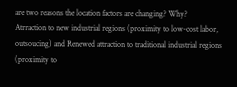are two reasons the location factors are changing? Why?
Atrraction to new industrial regions (proximity to low-cost labor, outsoucing) and Renewed attraction to traditional industrial regions (proximity to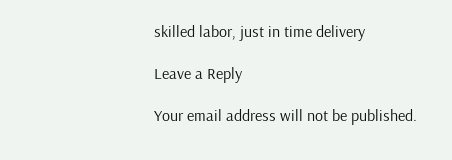skilled labor, just in time delivery

Leave a Reply

Your email address will not be published.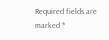Required fields are marked *